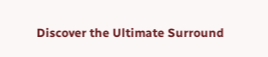Discover the Ultimate Surround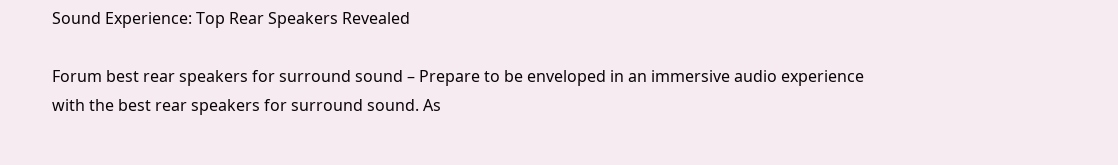Sound Experience: Top Rear Speakers Revealed

Forum best rear speakers for surround sound – Prepare to be enveloped in an immersive audio experience with the best rear speakers for surround sound. As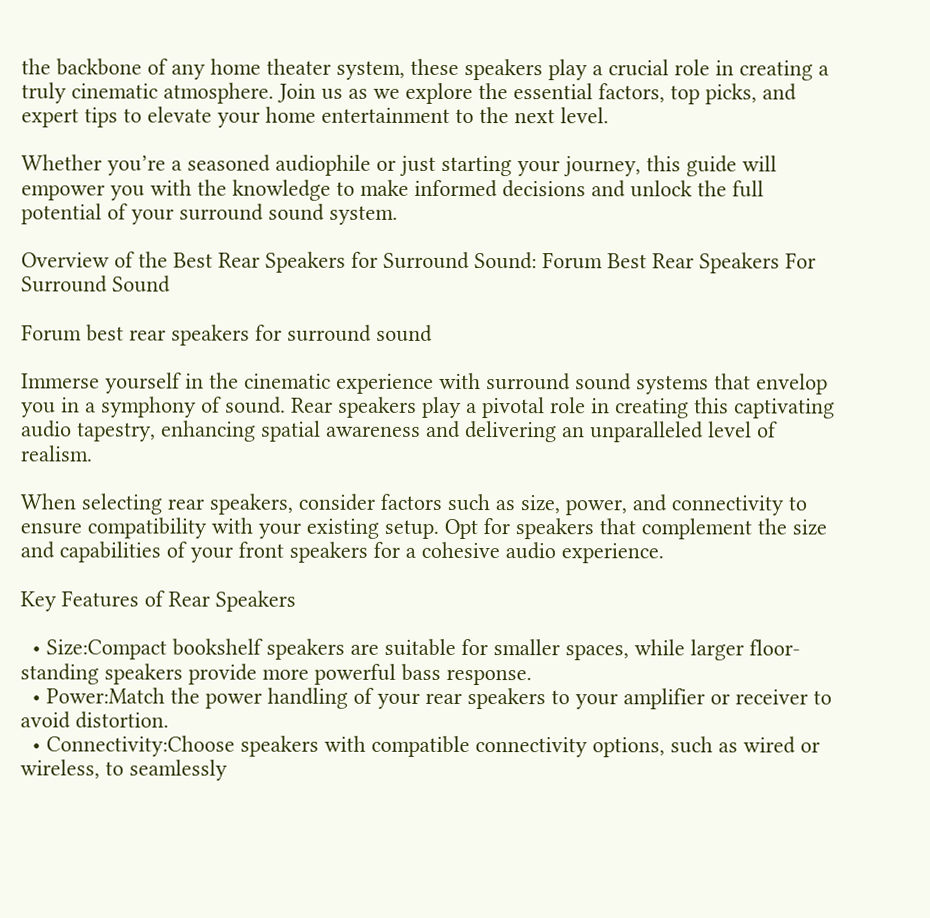the backbone of any home theater system, these speakers play a crucial role in creating a truly cinematic atmosphere. Join us as we explore the essential factors, top picks, and expert tips to elevate your home entertainment to the next level.

Whether you’re a seasoned audiophile or just starting your journey, this guide will empower you with the knowledge to make informed decisions and unlock the full potential of your surround sound system.

Overview of the Best Rear Speakers for Surround Sound: Forum Best Rear Speakers For Surround Sound

Forum best rear speakers for surround sound

Immerse yourself in the cinematic experience with surround sound systems that envelop you in a symphony of sound. Rear speakers play a pivotal role in creating this captivating audio tapestry, enhancing spatial awareness and delivering an unparalleled level of realism.

When selecting rear speakers, consider factors such as size, power, and connectivity to ensure compatibility with your existing setup. Opt for speakers that complement the size and capabilities of your front speakers for a cohesive audio experience.

Key Features of Rear Speakers

  • Size:Compact bookshelf speakers are suitable for smaller spaces, while larger floor-standing speakers provide more powerful bass response.
  • Power:Match the power handling of your rear speakers to your amplifier or receiver to avoid distortion.
  • Connectivity:Choose speakers with compatible connectivity options, such as wired or wireless, to seamlessly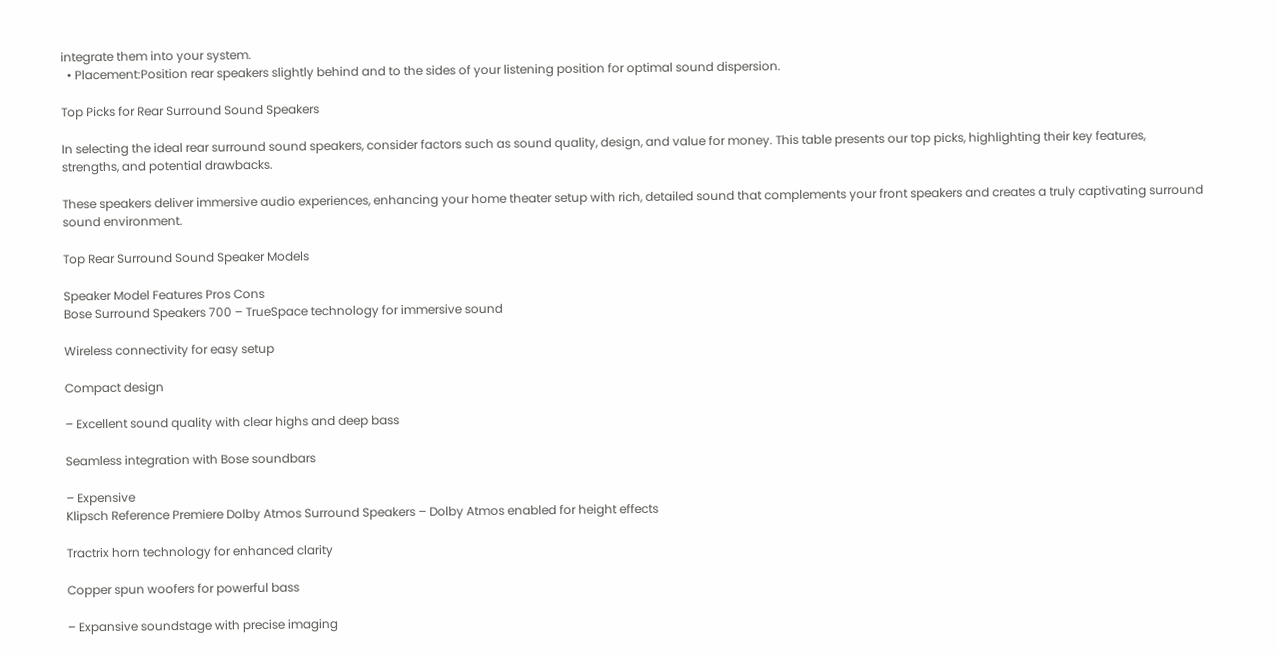integrate them into your system.
  • Placement:Position rear speakers slightly behind and to the sides of your listening position for optimal sound dispersion.

Top Picks for Rear Surround Sound Speakers

In selecting the ideal rear surround sound speakers, consider factors such as sound quality, design, and value for money. This table presents our top picks, highlighting their key features, strengths, and potential drawbacks.

These speakers deliver immersive audio experiences, enhancing your home theater setup with rich, detailed sound that complements your front speakers and creates a truly captivating surround sound environment.

Top Rear Surround Sound Speaker Models

Speaker Model Features Pros Cons
Bose Surround Speakers 700 – TrueSpace technology for immersive sound

Wireless connectivity for easy setup

Compact design

– Excellent sound quality with clear highs and deep bass

Seamless integration with Bose soundbars

– Expensive
Klipsch Reference Premiere Dolby Atmos Surround Speakers – Dolby Atmos enabled for height effects

Tractrix horn technology for enhanced clarity

Copper spun woofers for powerful bass

– Expansive soundstage with precise imaging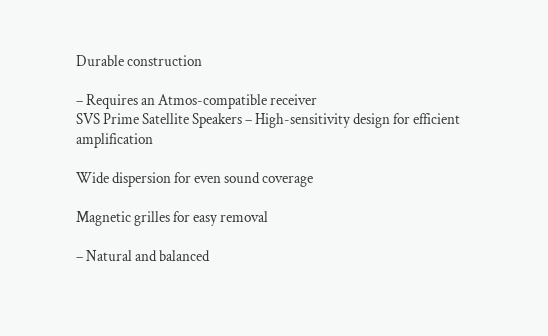Durable construction

– Requires an Atmos-compatible receiver
SVS Prime Satellite Speakers – High-sensitivity design for efficient amplification

Wide dispersion for even sound coverage

Magnetic grilles for easy removal

– Natural and balanced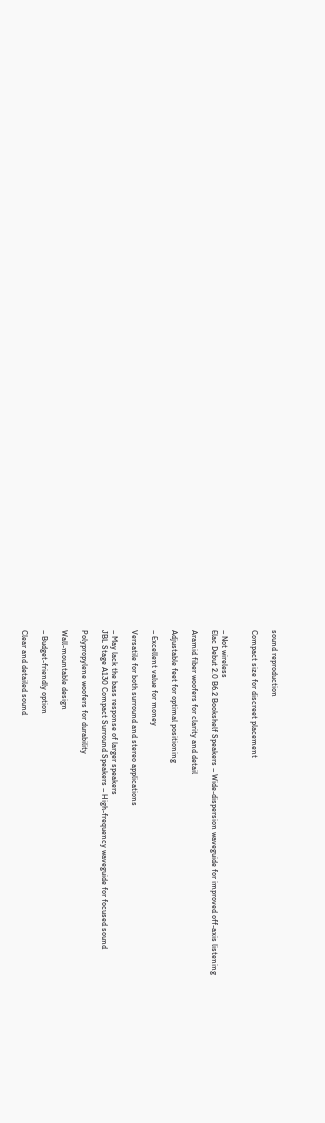sound reproduction

Compact size for discreet placement


– Not wireless
Elac Debut 2.0 B6.2 Bookshelf Speakers – Wide-dispersion waveguide for improved off-axis listening

Aramid fiber woofers for clarity and detail

Adjustable feet for optimal positioning

– Excellent value for money

Versatile for both surround and stereo applications

– May lack the bass response of larger speakers
JBL Stage A130 Compact Surround Speakers – High-frequency waveguide for focused sound

Polypropylene woofers for durability

Wall-mountable design

– Budget-friendly option

Clear and detailed sound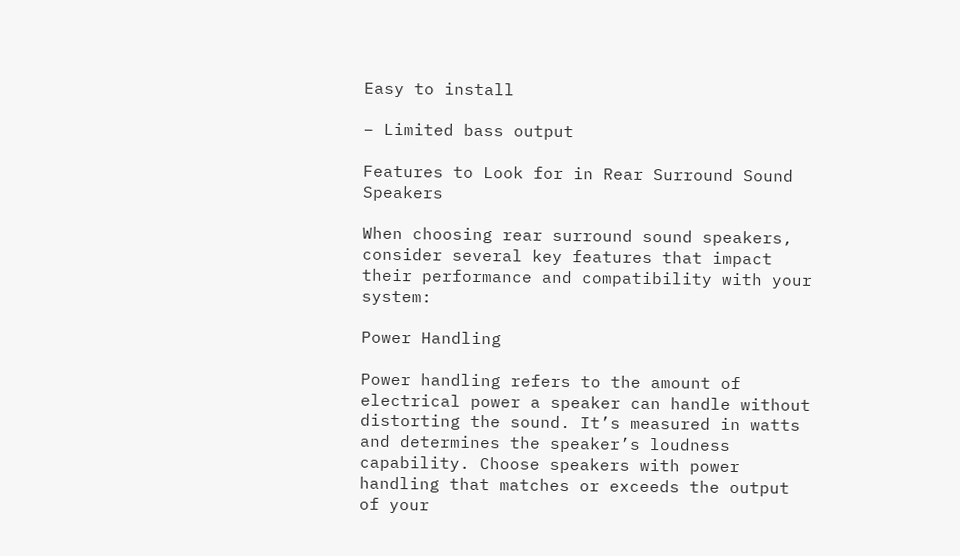Easy to install

– Limited bass output

Features to Look for in Rear Surround Sound Speakers

When choosing rear surround sound speakers, consider several key features that impact their performance and compatibility with your system:

Power Handling

Power handling refers to the amount of electrical power a speaker can handle without distorting the sound. It’s measured in watts and determines the speaker’s loudness capability. Choose speakers with power handling that matches or exceeds the output of your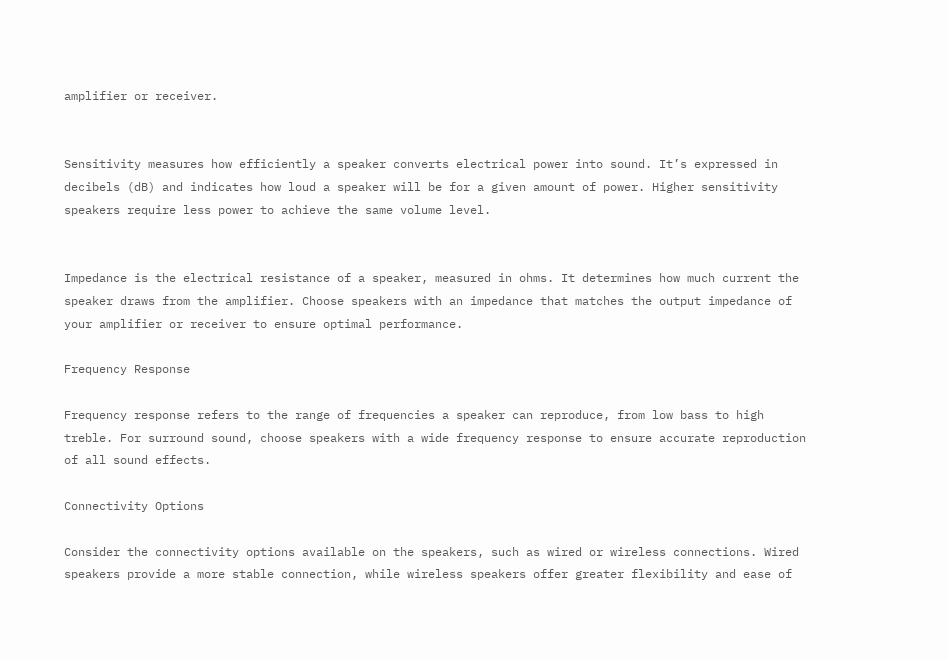amplifier or receiver.


Sensitivity measures how efficiently a speaker converts electrical power into sound. It’s expressed in decibels (dB) and indicates how loud a speaker will be for a given amount of power. Higher sensitivity speakers require less power to achieve the same volume level.


Impedance is the electrical resistance of a speaker, measured in ohms. It determines how much current the speaker draws from the amplifier. Choose speakers with an impedance that matches the output impedance of your amplifier or receiver to ensure optimal performance.

Frequency Response

Frequency response refers to the range of frequencies a speaker can reproduce, from low bass to high treble. For surround sound, choose speakers with a wide frequency response to ensure accurate reproduction of all sound effects.

Connectivity Options

Consider the connectivity options available on the speakers, such as wired or wireless connections. Wired speakers provide a more stable connection, while wireless speakers offer greater flexibility and ease of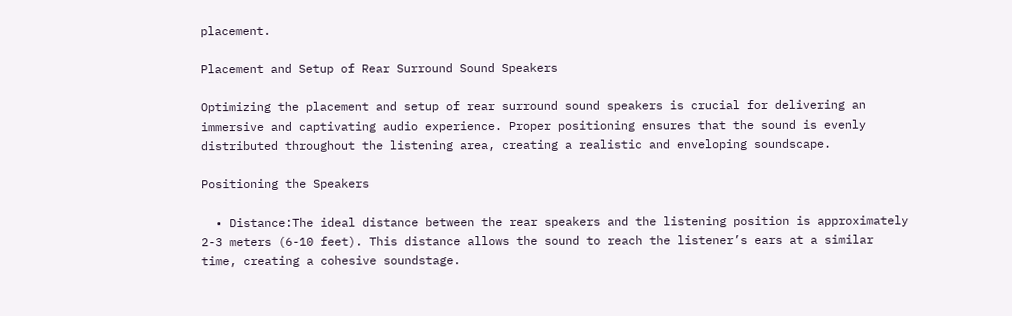placement.

Placement and Setup of Rear Surround Sound Speakers

Optimizing the placement and setup of rear surround sound speakers is crucial for delivering an immersive and captivating audio experience. Proper positioning ensures that the sound is evenly distributed throughout the listening area, creating a realistic and enveloping soundscape.

Positioning the Speakers

  • Distance:The ideal distance between the rear speakers and the listening position is approximately 2-3 meters (6-10 feet). This distance allows the sound to reach the listener’s ears at a similar time, creating a cohesive soundstage.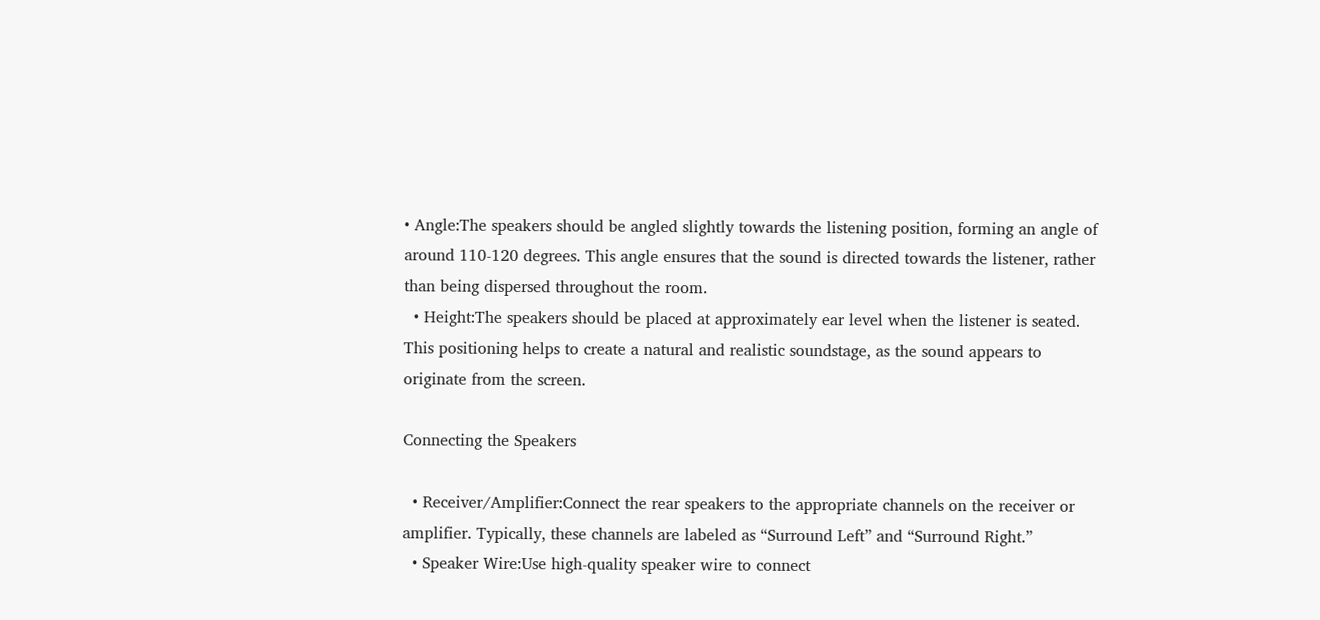• Angle:The speakers should be angled slightly towards the listening position, forming an angle of around 110-120 degrees. This angle ensures that the sound is directed towards the listener, rather than being dispersed throughout the room.
  • Height:The speakers should be placed at approximately ear level when the listener is seated. This positioning helps to create a natural and realistic soundstage, as the sound appears to originate from the screen.

Connecting the Speakers

  • Receiver/Amplifier:Connect the rear speakers to the appropriate channels on the receiver or amplifier. Typically, these channels are labeled as “Surround Left” and “Surround Right.”
  • Speaker Wire:Use high-quality speaker wire to connect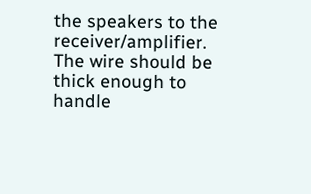the speakers to the receiver/amplifier. The wire should be thick enough to handle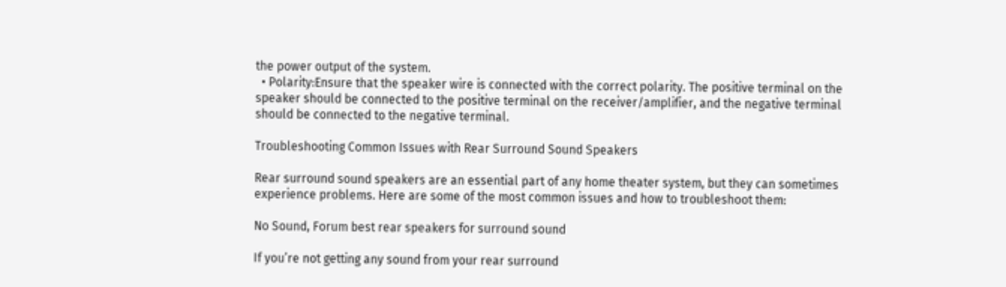the power output of the system.
  • Polarity:Ensure that the speaker wire is connected with the correct polarity. The positive terminal on the speaker should be connected to the positive terminal on the receiver/amplifier, and the negative terminal should be connected to the negative terminal.

Troubleshooting Common Issues with Rear Surround Sound Speakers

Rear surround sound speakers are an essential part of any home theater system, but they can sometimes experience problems. Here are some of the most common issues and how to troubleshoot them:

No Sound, Forum best rear speakers for surround sound

If you’re not getting any sound from your rear surround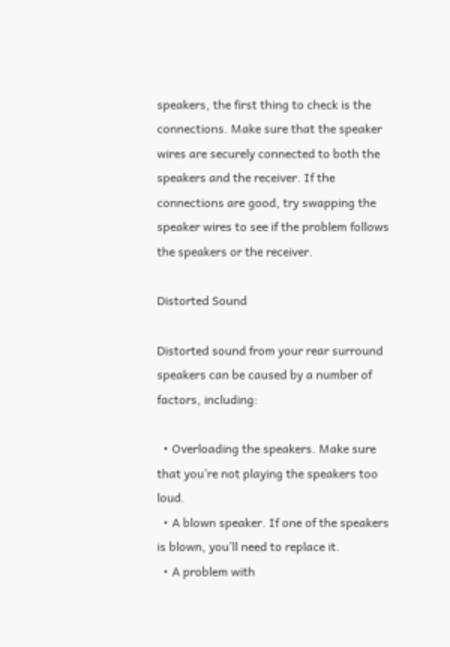speakers, the first thing to check is the connections. Make sure that the speaker wires are securely connected to both the speakers and the receiver. If the connections are good, try swapping the speaker wires to see if the problem follows the speakers or the receiver.

Distorted Sound

Distorted sound from your rear surround speakers can be caused by a number of factors, including:

  • Overloading the speakers. Make sure that you’re not playing the speakers too loud.
  • A blown speaker. If one of the speakers is blown, you’ll need to replace it.
  • A problem with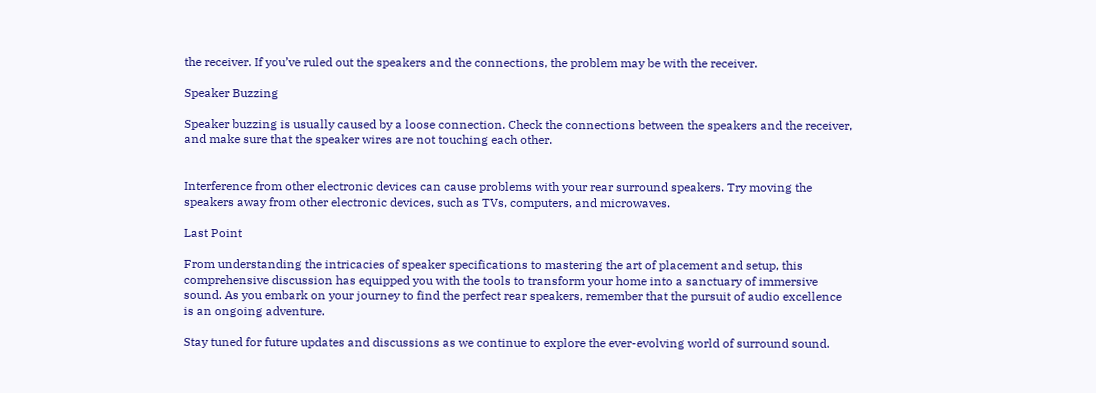the receiver. If you’ve ruled out the speakers and the connections, the problem may be with the receiver.

Speaker Buzzing

Speaker buzzing is usually caused by a loose connection. Check the connections between the speakers and the receiver, and make sure that the speaker wires are not touching each other.


Interference from other electronic devices can cause problems with your rear surround speakers. Try moving the speakers away from other electronic devices, such as TVs, computers, and microwaves.

Last Point

From understanding the intricacies of speaker specifications to mastering the art of placement and setup, this comprehensive discussion has equipped you with the tools to transform your home into a sanctuary of immersive sound. As you embark on your journey to find the perfect rear speakers, remember that the pursuit of audio excellence is an ongoing adventure.

Stay tuned for future updates and discussions as we continue to explore the ever-evolving world of surround sound.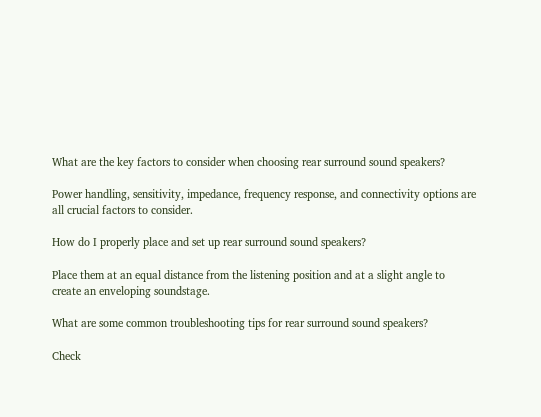What are the key factors to consider when choosing rear surround sound speakers?

Power handling, sensitivity, impedance, frequency response, and connectivity options are all crucial factors to consider.

How do I properly place and set up rear surround sound speakers?

Place them at an equal distance from the listening position and at a slight angle to create an enveloping soundstage.

What are some common troubleshooting tips for rear surround sound speakers?

Check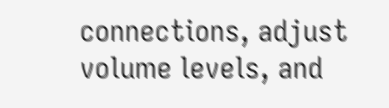connections, adjust volume levels, and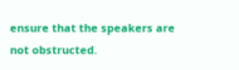ensure that the speakers are not obstructed.